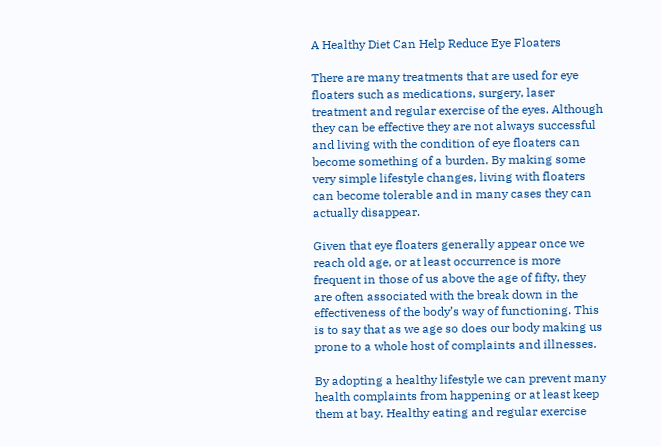A Healthy Diet Can Help Reduce Eye Floaters

There are many treatments that are used for eye floaters such as medications, surgery, laser treatment and regular exercise of the eyes. Although they can be effective they are not always successful and living with the condition of eye floaters can become something of a burden. By making some very simple lifestyle changes, living with floaters can become tolerable and in many cases they can actually disappear.

Given that eye floaters generally appear once we reach old age, or at least occurrence is more frequent in those of us above the age of fifty, they are often associated with the break down in the effectiveness of the body’s way of functioning. This is to say that as we age so does our body making us prone to a whole host of complaints and illnesses.

By adopting a healthy lifestyle we can prevent many health complaints from happening or at least keep them at bay. Healthy eating and regular exercise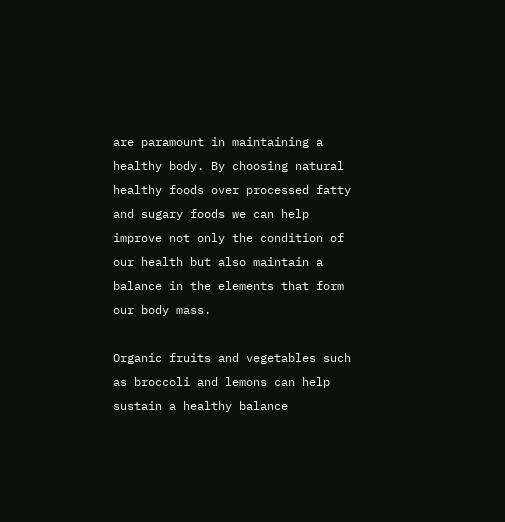are paramount in maintaining a healthy body. By choosing natural healthy foods over processed fatty and sugary foods we can help improve not only the condition of our health but also maintain a balance in the elements that form our body mass.

Organic fruits and vegetables such as broccoli and lemons can help sustain a healthy balance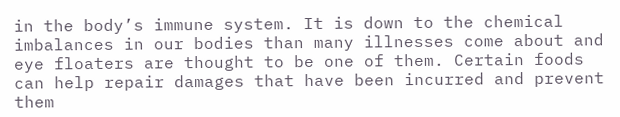in the body’s immune system. It is down to the chemical imbalances in our bodies than many illnesses come about and eye floaters are thought to be one of them. Certain foods can help repair damages that have been incurred and prevent them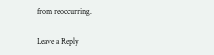from reoccurring.

Leave a Reply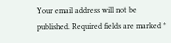Your email address will not be published. Required fields are marked *